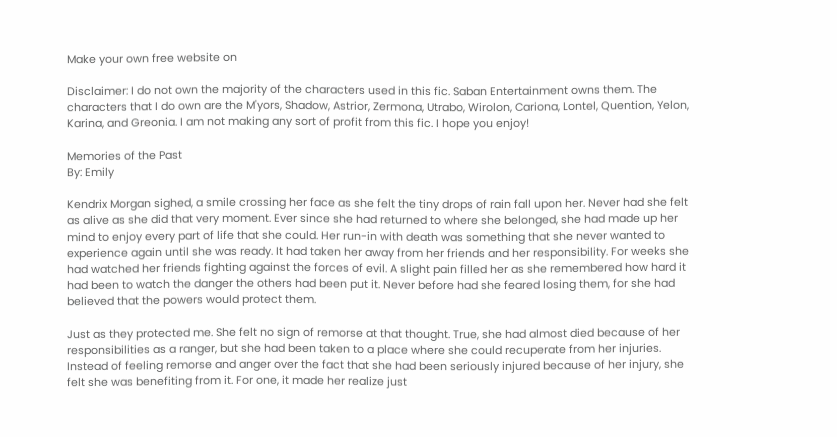Make your own free website on

Disclaimer: I do not own the majority of the characters used in this fic. Saban Entertainment owns them. The characters that I do own are the M'yors, Shadow, Astrior, Zermona, Utrabo, Wirolon, Cariona, Lontel, Quention, Yelon, Karina, and Greonia. I am not making any sort of profit from this fic. I hope you enjoy!

Memories of the Past
By: Emily

Kendrix Morgan sighed, a smile crossing her face as she felt the tiny drops of rain fall upon her. Never had she felt as alive as she did that very moment. Ever since she had returned to where she belonged, she had made up her mind to enjoy every part of life that she could. Her run-in with death was something that she never wanted to experience again until she was ready. It had taken her away from her friends and her responsibility. For weeks she had watched her friends fighting against the forces of evil. A slight pain filled her as she remembered how hard it had been to watch the danger the others had been put it. Never before had she feared losing them, for she had believed that the powers would protect them.

Just as they protected me. She felt no sign of remorse at that thought. True, she had almost died because of her responsibilities as a ranger, but she had been taken to a place where she could recuperate from her injuries. Instead of feeling remorse and anger over the fact that she had been seriously injured because of her injury, she felt she was benefiting from it. For one, it made her realize just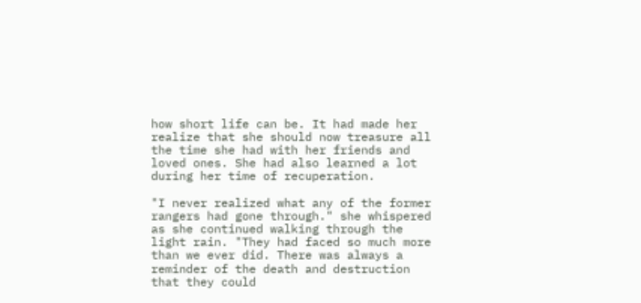how short life can be. It had made her realize that she should now treasure all the time she had with her friends and loved ones. She had also learned a lot during her time of recuperation.

"I never realized what any of the former rangers had gone through." she whispered as she continued walking through the light rain. "They had faced so much more than we ever did. There was always a reminder of the death and destruction that they could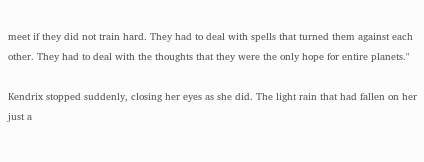meet if they did not train hard. They had to deal with spells that turned them against each other. They had to deal with the thoughts that they were the only hope for entire planets."

Kendrix stopped suddenly, closing her eyes as she did. The light rain that had fallen on her just a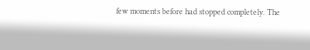few moments before had stopped completely. The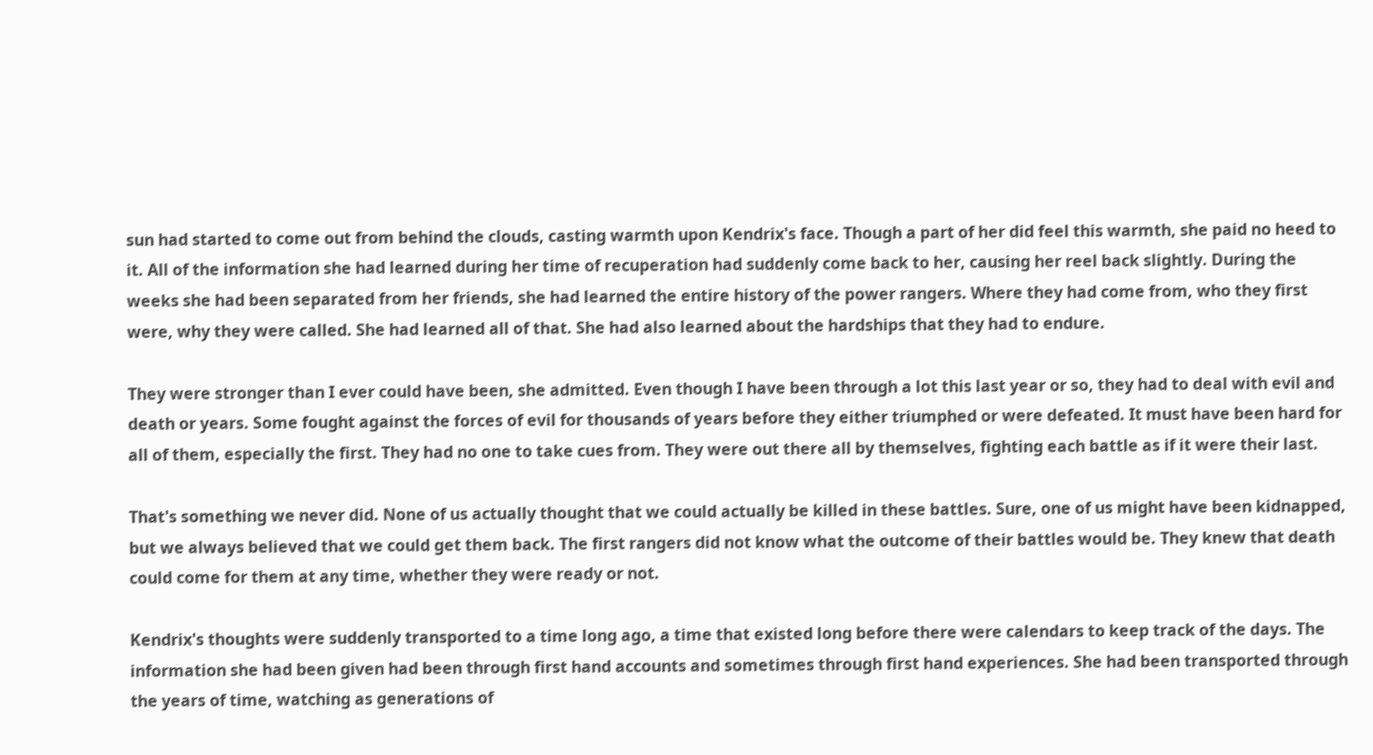sun had started to come out from behind the clouds, casting warmth upon Kendrix's face. Though a part of her did feel this warmth, she paid no heed to it. All of the information she had learned during her time of recuperation had suddenly come back to her, causing her reel back slightly. During the weeks she had been separated from her friends, she had learned the entire history of the power rangers. Where they had come from, who they first were, why they were called. She had learned all of that. She had also learned about the hardships that they had to endure.

They were stronger than I ever could have been, she admitted. Even though I have been through a lot this last year or so, they had to deal with evil and death or years. Some fought against the forces of evil for thousands of years before they either triumphed or were defeated. It must have been hard for all of them, especially the first. They had no one to take cues from. They were out there all by themselves, fighting each battle as if it were their last.

That's something we never did. None of us actually thought that we could actually be killed in these battles. Sure, one of us might have been kidnapped, but we always believed that we could get them back. The first rangers did not know what the outcome of their battles would be. They knew that death could come for them at any time, whether they were ready or not.

Kendrix's thoughts were suddenly transported to a time long ago, a time that existed long before there were calendars to keep track of the days. The information she had been given had been through first hand accounts and sometimes through first hand experiences. She had been transported through the years of time, watching as generations of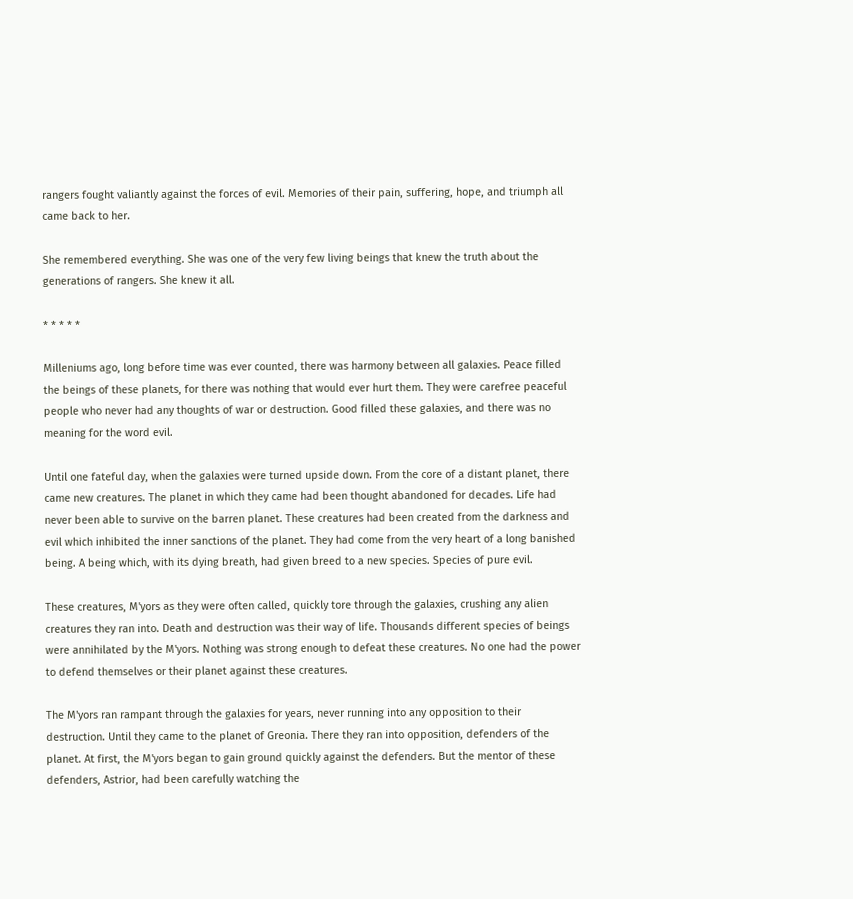rangers fought valiantly against the forces of evil. Memories of their pain, suffering, hope, and triumph all came back to her.

She remembered everything. She was one of the very few living beings that knew the truth about the generations of rangers. She knew it all.

* * * * *

Milleniums ago, long before time was ever counted, there was harmony between all galaxies. Peace filled the beings of these planets, for there was nothing that would ever hurt them. They were carefree peaceful people who never had any thoughts of war or destruction. Good filled these galaxies, and there was no meaning for the word evil.

Until one fateful day, when the galaxies were turned upside down. From the core of a distant planet, there came new creatures. The planet in which they came had been thought abandoned for decades. Life had never been able to survive on the barren planet. These creatures had been created from the darkness and evil which inhibited the inner sanctions of the planet. They had come from the very heart of a long banished being. A being which, with its dying breath, had given breed to a new species. Species of pure evil.

These creatures, M'yors as they were often called, quickly tore through the galaxies, crushing any alien creatures they ran into. Death and destruction was their way of life. Thousands different species of beings were annihilated by the M'yors. Nothing was strong enough to defeat these creatures. No one had the power to defend themselves or their planet against these creatures.

The M'yors ran rampant through the galaxies for years, never running into any opposition to their destruction. Until they came to the planet of Greonia. There they ran into opposition, defenders of the planet. At first, the M'yors began to gain ground quickly against the defenders. But the mentor of these defenders, Astrior, had been carefully watching the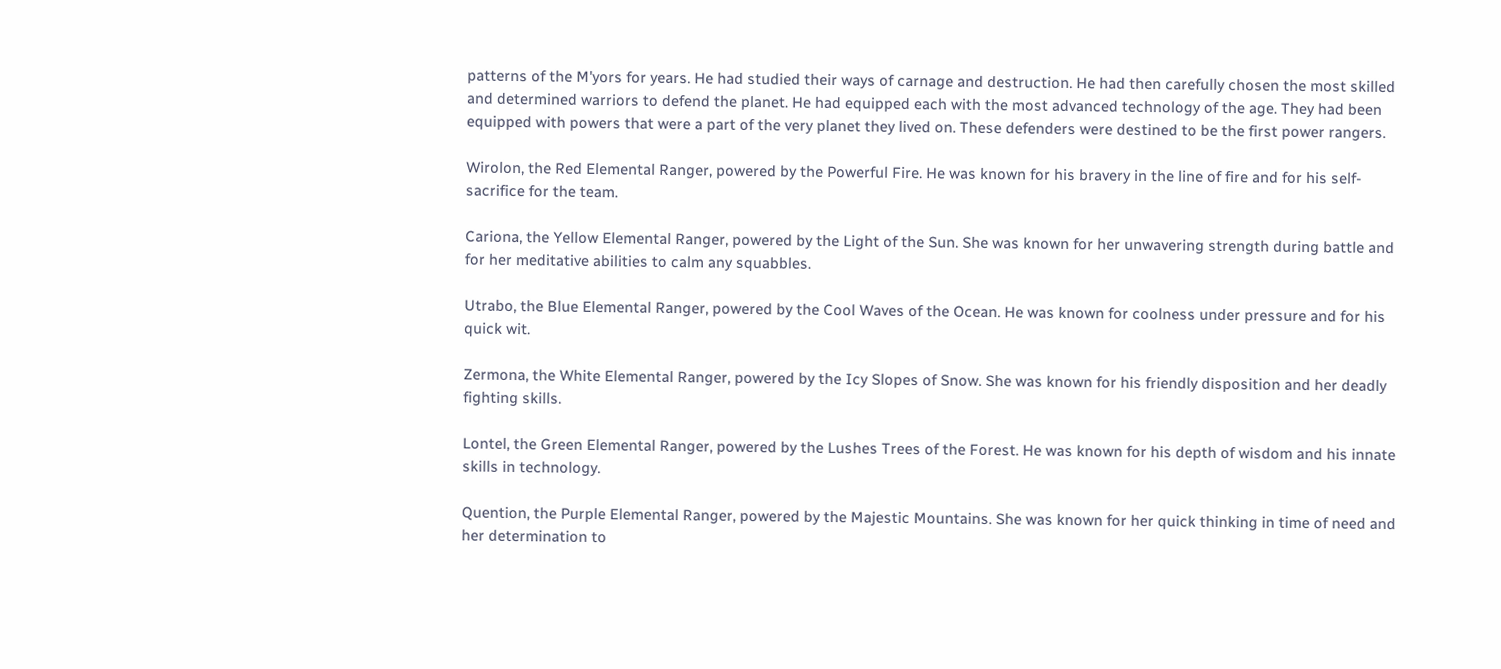patterns of the M'yors for years. He had studied their ways of carnage and destruction. He had then carefully chosen the most skilled and determined warriors to defend the planet. He had equipped each with the most advanced technology of the age. They had been equipped with powers that were a part of the very planet they lived on. These defenders were destined to be the first power rangers.

Wirolon, the Red Elemental Ranger, powered by the Powerful Fire. He was known for his bravery in the line of fire and for his self-sacrifice for the team.

Cariona, the Yellow Elemental Ranger, powered by the Light of the Sun. She was known for her unwavering strength during battle and for her meditative abilities to calm any squabbles.

Utrabo, the Blue Elemental Ranger, powered by the Cool Waves of the Ocean. He was known for coolness under pressure and for his quick wit.

Zermona, the White Elemental Ranger, powered by the Icy Slopes of Snow. She was known for his friendly disposition and her deadly fighting skills.

Lontel, the Green Elemental Ranger, powered by the Lushes Trees of the Forest. He was known for his depth of wisdom and his innate skills in technology.

Quention, the Purple Elemental Ranger, powered by the Majestic Mountains. She was known for her quick thinking in time of need and her determination to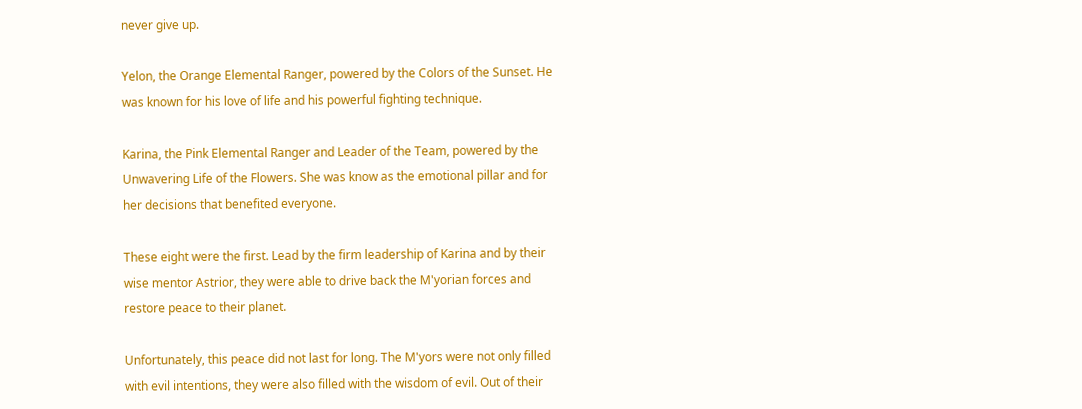never give up.

Yelon, the Orange Elemental Ranger, powered by the Colors of the Sunset. He was known for his love of life and his powerful fighting technique.

Karina, the Pink Elemental Ranger and Leader of the Team, powered by the Unwavering Life of the Flowers. She was know as the emotional pillar and for her decisions that benefited everyone.

These eight were the first. Lead by the firm leadership of Karina and by their wise mentor Astrior, they were able to drive back the M'yorian forces and restore peace to their planet.

Unfortunately, this peace did not last for long. The M'yors were not only filled with evil intentions, they were also filled with the wisdom of evil. Out of their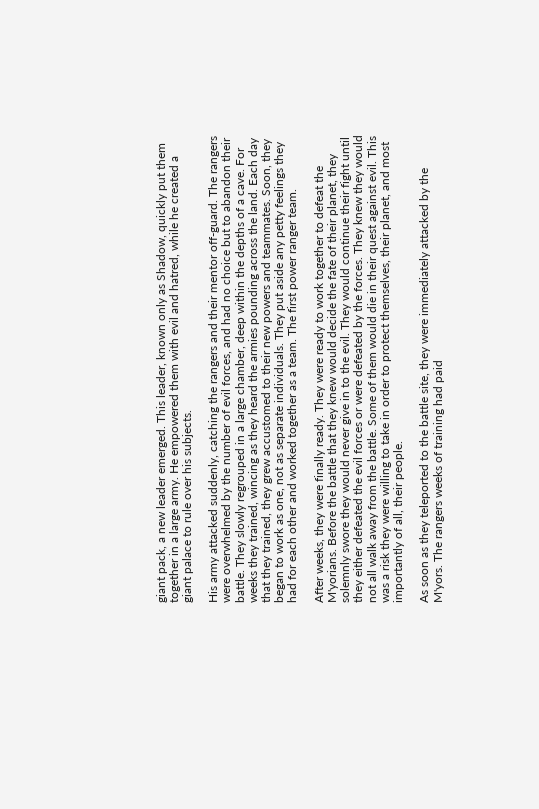giant pack, a new leader emerged. This leader, known only as Shadow, quickly put them together in a large army. He empowered them with evil and hatred, while he created a giant palace to rule over his subjects.

His army attacked suddenly, catching the rangers and their mentor off-guard. The rangers were overwhelmed by the number of evil forces, and had no choice but to abandon their battle. They slowly regrouped in a large chamber, deep within the depths of a cave. For weeks they trained, wincing as they heard the armies pounding across the land. Each day that they trained, they grew accustomed to their new powers and teammates. Soon, they began to work as one, not as separate individuals. They put aside any petty feelings they had for each other and worked together as a team. The first power ranger team.

After weeks, they were finally ready. They were ready to work together to defeat the M'yorians. Before the battle that they knew would decide the fate of their planet, they solemnly swore they would never give in to the evil. They would continue their fight until they either defeated the evil forces or were defeated by the forces. They knew they would not all walk away from the battle. Some of them would die in their quest against evil. This was a risk they were willing to take in order to protect themselves, their planet, and most importantly of all, their people.

As soon as they teleported to the battle site, they were immediately attacked by the M'yors. The rangers weeks of training had paid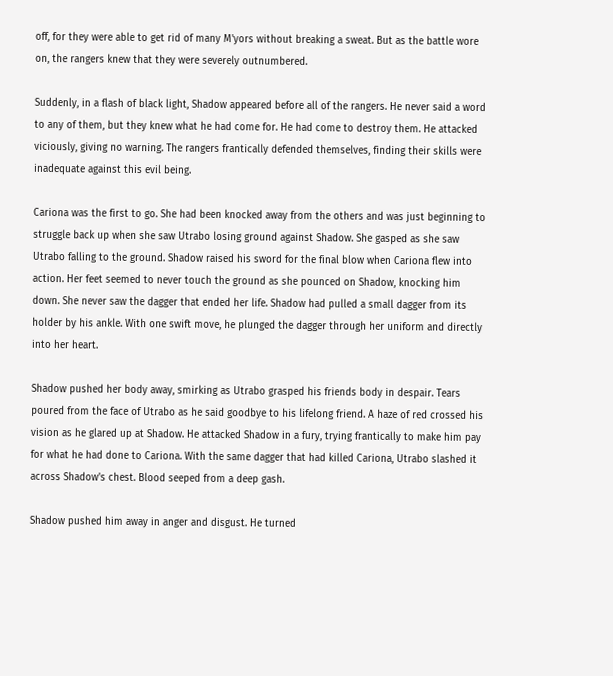off, for they were able to get rid of many M'yors without breaking a sweat. But as the battle wore on, the rangers knew that they were severely outnumbered.

Suddenly, in a flash of black light, Shadow appeared before all of the rangers. He never said a word to any of them, but they knew what he had come for. He had come to destroy them. He attacked viciously, giving no warning. The rangers frantically defended themselves, finding their skills were inadequate against this evil being.

Cariona was the first to go. She had been knocked away from the others and was just beginning to struggle back up when she saw Utrabo losing ground against Shadow. She gasped as she saw Utrabo falling to the ground. Shadow raised his sword for the final blow when Cariona flew into action. Her feet seemed to never touch the ground as she pounced on Shadow, knocking him down. She never saw the dagger that ended her life. Shadow had pulled a small dagger from its holder by his ankle. With one swift move, he plunged the dagger through her uniform and directly into her heart.

Shadow pushed her body away, smirking as Utrabo grasped his friends body in despair. Tears poured from the face of Utrabo as he said goodbye to his lifelong friend. A haze of red crossed his vision as he glared up at Shadow. He attacked Shadow in a fury, trying frantically to make him pay for what he had done to Cariona. With the same dagger that had killed Cariona, Utrabo slashed it across Shadow's chest. Blood seeped from a deep gash.

Shadow pushed him away in anger and disgust. He turned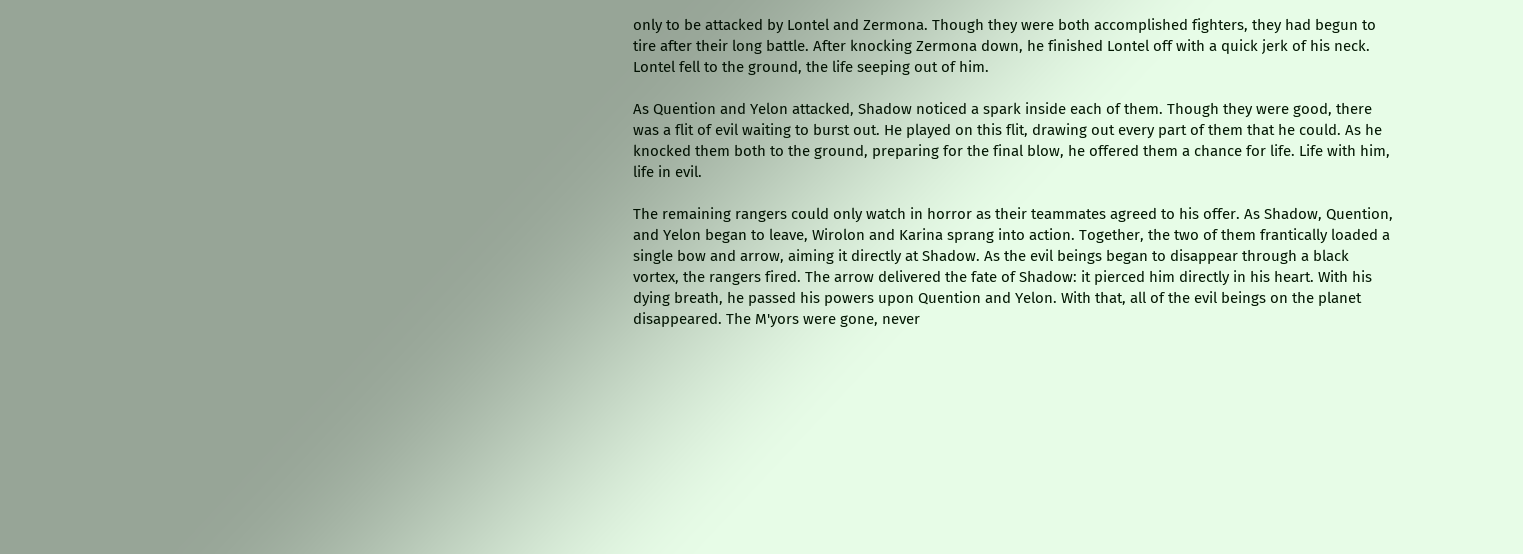only to be attacked by Lontel and Zermona. Though they were both accomplished fighters, they had begun to tire after their long battle. After knocking Zermona down, he finished Lontel off with a quick jerk of his neck. Lontel fell to the ground, the life seeping out of him.

As Quention and Yelon attacked, Shadow noticed a spark inside each of them. Though they were good, there was a flit of evil waiting to burst out. He played on this flit, drawing out every part of them that he could. As he knocked them both to the ground, preparing for the final blow, he offered them a chance for life. Life with him, life in evil.

The remaining rangers could only watch in horror as their teammates agreed to his offer. As Shadow, Quention, and Yelon began to leave, Wirolon and Karina sprang into action. Together, the two of them frantically loaded a single bow and arrow, aiming it directly at Shadow. As the evil beings began to disappear through a black vortex, the rangers fired. The arrow delivered the fate of Shadow: it pierced him directly in his heart. With his dying breath, he passed his powers upon Quention and Yelon. With that, all of the evil beings on the planet disappeared. The M'yors were gone, never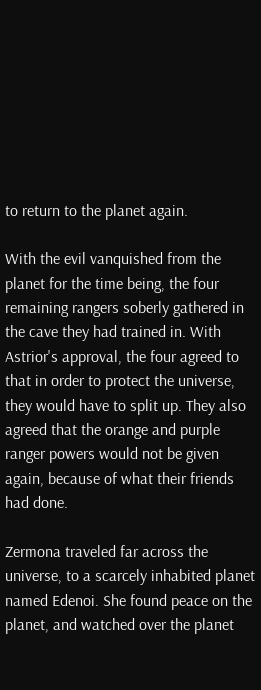to return to the planet again.

With the evil vanquished from the planet for the time being, the four remaining rangers soberly gathered in the cave they had trained in. With Astrior's approval, the four agreed to that in order to protect the universe, they would have to split up. They also agreed that the orange and purple ranger powers would not be given again, because of what their friends had done.

Zermona traveled far across the universe, to a scarcely inhabited planet named Edenoi. She found peace on the planet, and watched over the planet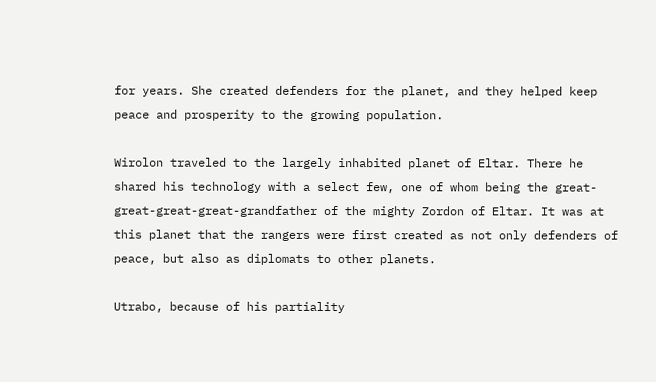for years. She created defenders for the planet, and they helped keep peace and prosperity to the growing population.

Wirolon traveled to the largely inhabited planet of Eltar. There he shared his technology with a select few, one of whom being the great-great-great-great-grandfather of the mighty Zordon of Eltar. It was at this planet that the rangers were first created as not only defenders of peace, but also as diplomats to other planets.

Utrabo, because of his partiality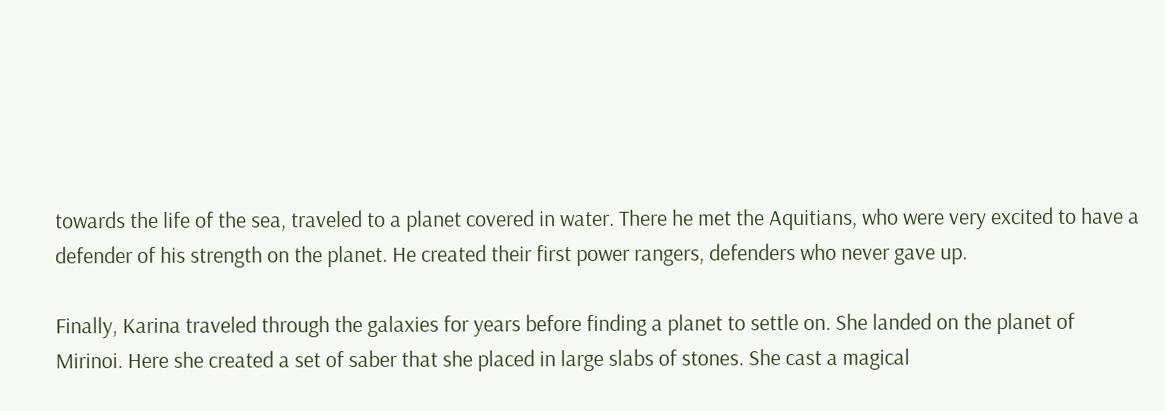towards the life of the sea, traveled to a planet covered in water. There he met the Aquitians, who were very excited to have a defender of his strength on the planet. He created their first power rangers, defenders who never gave up.

Finally, Karina traveled through the galaxies for years before finding a planet to settle on. She landed on the planet of Mirinoi. Here she created a set of saber that she placed in large slabs of stones. She cast a magical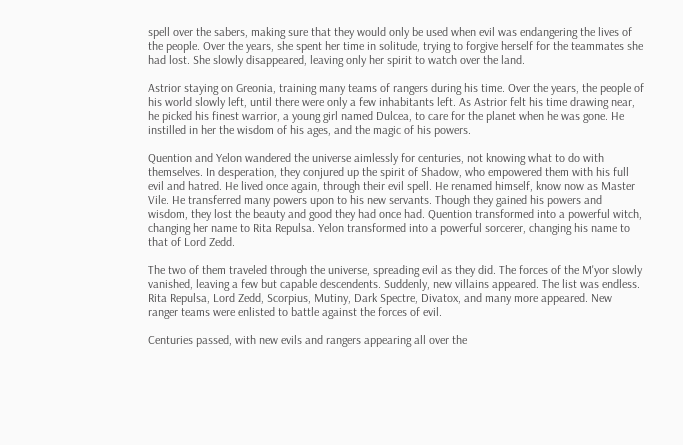spell over the sabers, making sure that they would only be used when evil was endangering the lives of the people. Over the years, she spent her time in solitude, trying to forgive herself for the teammates she had lost. She slowly disappeared, leaving only her spirit to watch over the land.

Astrior staying on Greonia, training many teams of rangers during his time. Over the years, the people of his world slowly left, until there were only a few inhabitants left. As Astrior felt his time drawing near, he picked his finest warrior, a young girl named Dulcea, to care for the planet when he was gone. He instilled in her the wisdom of his ages, and the magic of his powers.

Quention and Yelon wandered the universe aimlessly for centuries, not knowing what to do with themselves. In desperation, they conjured up the spirit of Shadow, who empowered them with his full evil and hatred. He lived once again, through their evil spell. He renamed himself, know now as Master Vile. He transferred many powers upon to his new servants. Though they gained his powers and wisdom, they lost the beauty and good they had once had. Quention transformed into a powerful witch, changing her name to Rita Repulsa. Yelon transformed into a powerful sorcerer, changing his name to that of Lord Zedd.

The two of them traveled through the universe, spreading evil as they did. The forces of the M'yor slowly vanished, leaving a few but capable descendents. Suddenly, new villains appeared. The list was endless. Rita Repulsa, Lord Zedd, Scorpius, Mutiny, Dark Spectre, Divatox, and many more appeared. New ranger teams were enlisted to battle against the forces of evil.

Centuries passed, with new evils and rangers appearing all over the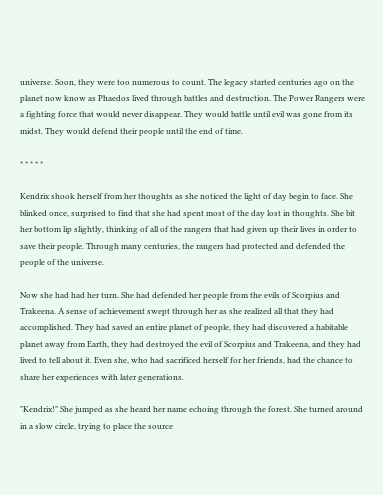universe. Soon, they were too numerous to count. The legacy started centuries ago on the planet now know as Phaedos lived through battles and destruction. The Power Rangers were a fighting force that would never disappear. They would battle until evil was gone from its midst. They would defend their people until the end of time.

* * * * *

Kendrix shook herself from her thoughts as she noticed the light of day begin to face. She blinked once, surprised to find that she had spent most of the day lost in thoughts. She bit her bottom lip slightly, thinking of all of the rangers that had given up their lives in order to save their people. Through many centuries, the rangers had protected and defended the people of the universe.

Now she had had her turn. She had defended her people from the evils of Scorpius and Trakeena. A sense of achievement swept through her as she realized all that they had accomplished. They had saved an entire planet of people, they had discovered a habitable planet away from Earth, they had destroyed the evil of Scorpius and Trakeena, and they had lived to tell about it. Even she, who had sacrificed herself for her friends, had the chance to share her experiences with later generations.

"Kendrix!" She jumped as she heard her name echoing through the forest. She turned around in a slow circle, trying to place the source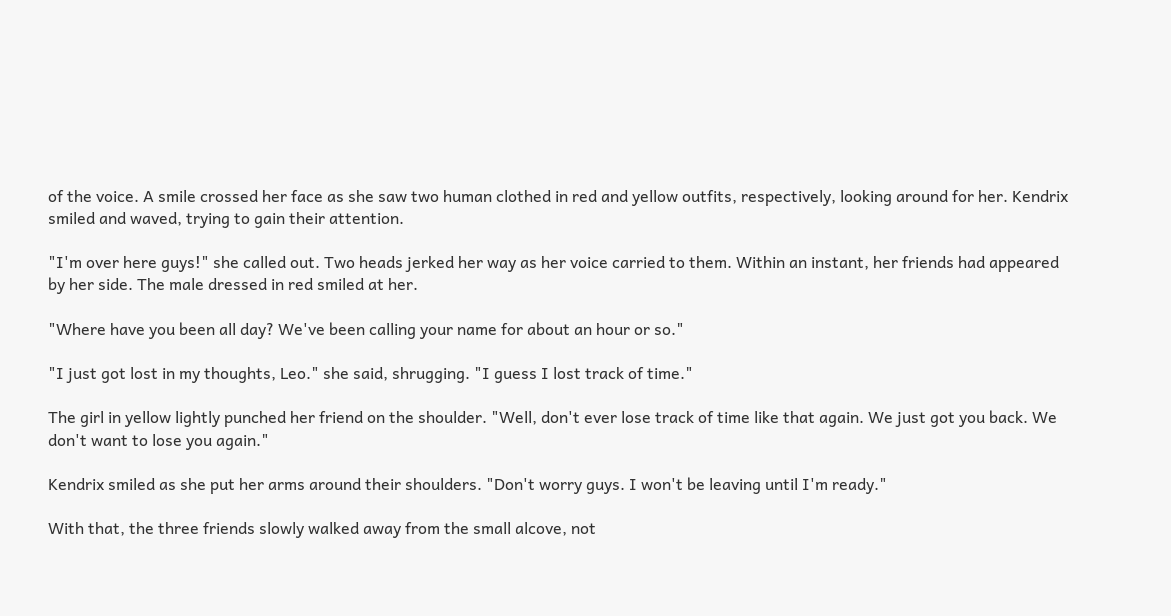of the voice. A smile crossed her face as she saw two human clothed in red and yellow outfits, respectively, looking around for her. Kendrix smiled and waved, trying to gain their attention.

"I'm over here guys!" she called out. Two heads jerked her way as her voice carried to them. Within an instant, her friends had appeared by her side. The male dressed in red smiled at her.

"Where have you been all day? We've been calling your name for about an hour or so."

"I just got lost in my thoughts, Leo." she said, shrugging. "I guess I lost track of time."

The girl in yellow lightly punched her friend on the shoulder. "Well, don't ever lose track of time like that again. We just got you back. We don't want to lose you again."

Kendrix smiled as she put her arms around their shoulders. "Don't worry guys. I won't be leaving until I'm ready."

With that, the three friends slowly walked away from the small alcove, not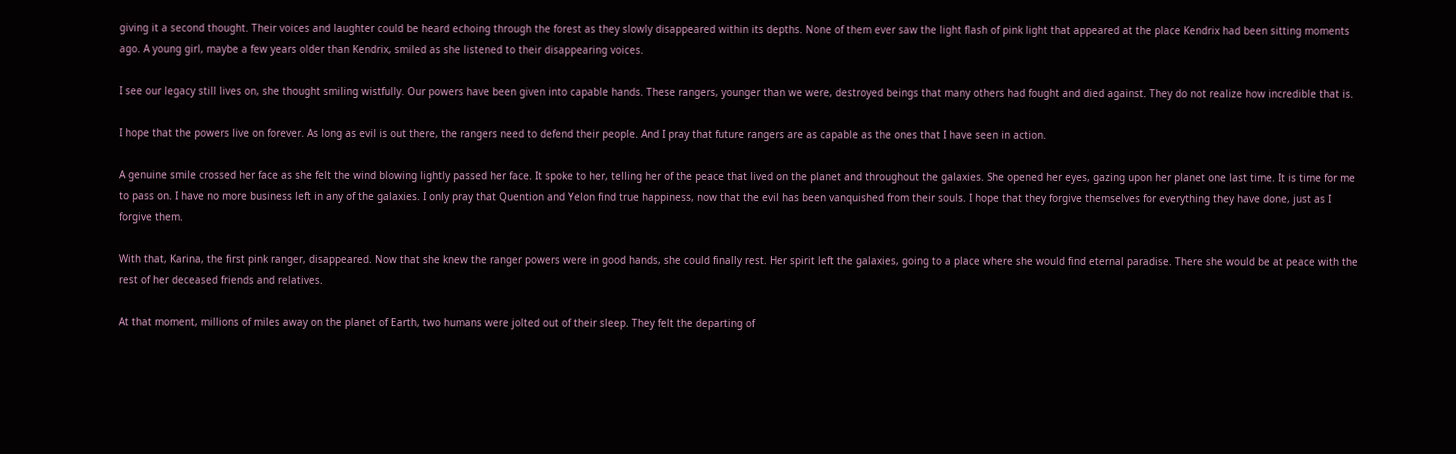giving it a second thought. Their voices and laughter could be heard echoing through the forest as they slowly disappeared within its depths. None of them ever saw the light flash of pink light that appeared at the place Kendrix had been sitting moments ago. A young girl, maybe a few years older than Kendrix, smiled as she listened to their disappearing voices.

I see our legacy still lives on, she thought smiling wistfully. Our powers have been given into capable hands. These rangers, younger than we were, destroyed beings that many others had fought and died against. They do not realize how incredible that is.

I hope that the powers live on forever. As long as evil is out there, the rangers need to defend their people. And I pray that future rangers are as capable as the ones that I have seen in action.

A genuine smile crossed her face as she felt the wind blowing lightly passed her face. It spoke to her, telling her of the peace that lived on the planet and throughout the galaxies. She opened her eyes, gazing upon her planet one last time. It is time for me to pass on. I have no more business left in any of the galaxies. I only pray that Quention and Yelon find true happiness, now that the evil has been vanquished from their souls. I hope that they forgive themselves for everything they have done, just as I forgive them.

With that, Karina, the first pink ranger, disappeared. Now that she knew the ranger powers were in good hands, she could finally rest. Her spirit left the galaxies, going to a place where she would find eternal paradise. There she would be at peace with the rest of her deceased friends and relatives.

At that moment, millions of miles away on the planet of Earth, two humans were jolted out of their sleep. They felt the departing of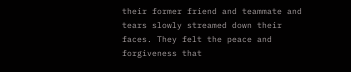their former friend and teammate and tears slowly streamed down their faces. They felt the peace and forgiveness that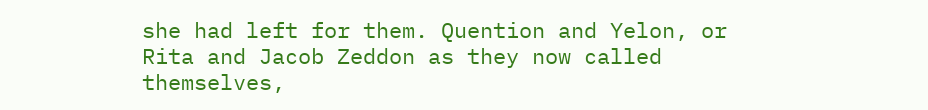she had left for them. Quention and Yelon, or Rita and Jacob Zeddon as they now called themselves,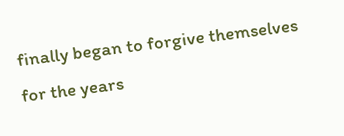finally began to forgive themselves for the years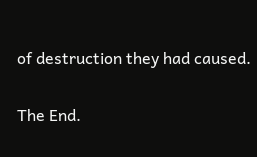of destruction they had caused.

The End.